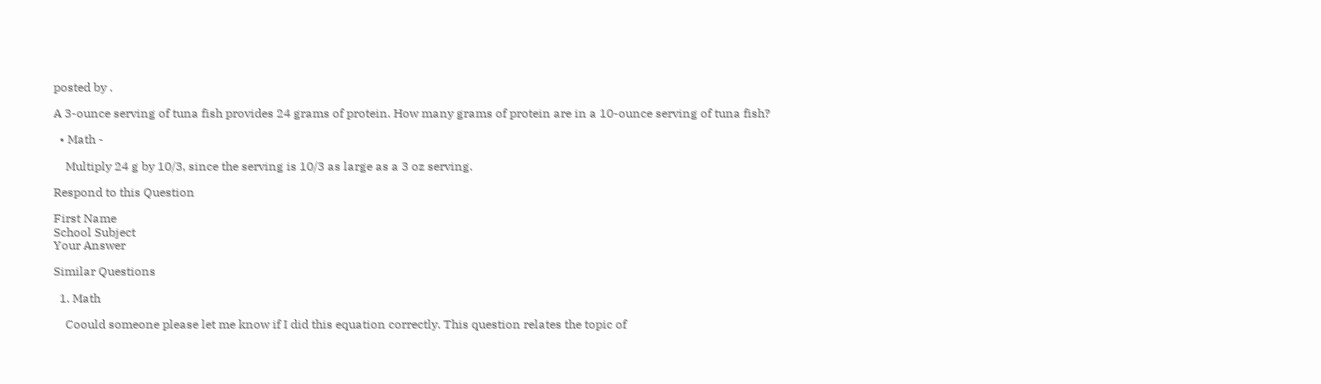posted by .

A 3-ounce serving of tuna fish provides 24 grams of protein. How many grams of protein are in a 10-ounce serving of tuna fish?

  • Math -

    Multiply 24 g by 10/3, since the serving is 10/3 as large as a 3 oz serving.

Respond to this Question

First Name
School Subject
Your Answer

Similar Questions

  1. Math

    Coould someone please let me know if I did this equation correctly. This question relates the topic of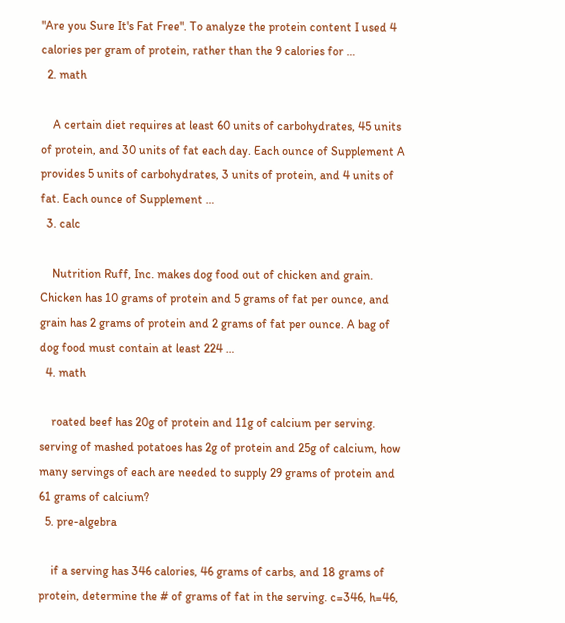"Are you Sure It's Fat Free". To analyze the protein content I used 4 calories per gram of protein, rather than the 9 calories for …
  2. math

    A certain diet requires at least 60 units of carbohydrates, 45 units of protein, and 30 units of fat each day. Each ounce of Supplement A provides 5 units of carbohydrates, 3 units of protein, and 4 units of fat. Each ounce of Supplement …
  3. calc

    Nutrition Ruff, Inc. makes dog food out of chicken and grain. Chicken has 10 grams of protein and 5 grams of fat per ounce, and grain has 2 grams of protein and 2 grams of fat per ounce. A bag of dog food must contain at least 224 …
  4. math

    roated beef has 20g of protein and 11g of calcium per serving. serving of mashed potatoes has 2g of protein and 25g of calcium, how many servings of each are needed to supply 29 grams of protein and 61 grams of calcium?
  5. pre-algebra

    if a serving has 346 calories, 46 grams of carbs, and 18 grams of protein, determine the # of grams of fat in the serving. c=346, h=46,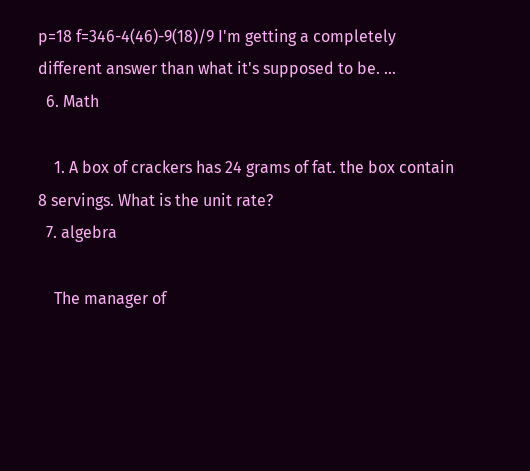p=18 f=346-4(46)-9(18)/9 I'm getting a completely different answer than what it's supposed to be. …
  6. Math

    1. A box of crackers has 24 grams of fat. the box contain 8 servings. What is the unit rate?
  7. algebra

    The manager of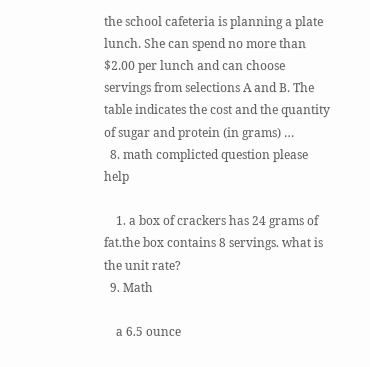the school cafeteria is planning a plate lunch. She can spend no more than $2.00 per lunch and can choose servings from selections A and B. The table indicates the cost and the quantity of sugar and protein (in grams) …
  8. math complicted question please help

    1. a box of crackers has 24 grams of fat.the box contains 8 servings. what is the unit rate?
  9. Math

    a 6.5 ounce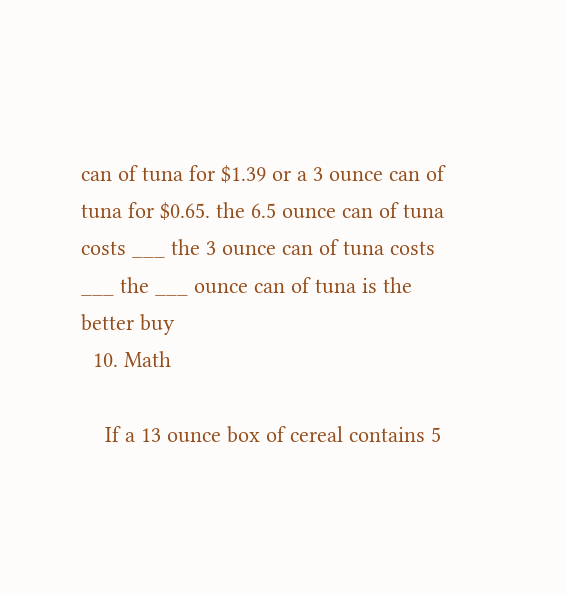can of tuna for $1.39 or a 3 ounce can of tuna for $0.65. the 6.5 ounce can of tuna costs ___ the 3 ounce can of tuna costs ___ the ___ ounce can of tuna is the better buy
  10. Math

    If a 13 ounce box of cereal contains 5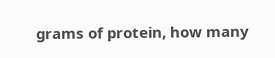grams of protein, how many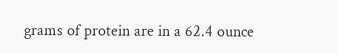grams of protein are in a 62.4 ounce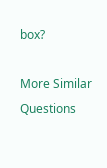box?

More Similar Questions